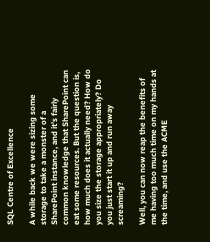SQL Centre of Excellence

A while back we were sizing some storage to take a monster of a SharePoint instance, and it’s fairly common knowledge that SharePoint can eat some resources. But the question is, how much does it actually need? How do you size the storage appropriately? Do you just start it up and run away screaming?

Well, you can now reap the benefits of me having too much time on my hands at the time, and use the ACME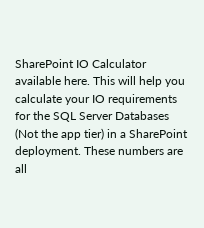SharePoint IO Calculator available here. This will help you calculate your IO requirements for the SQL Server Databases (Not the app tier) in a SharePoint deployment. These numbers are all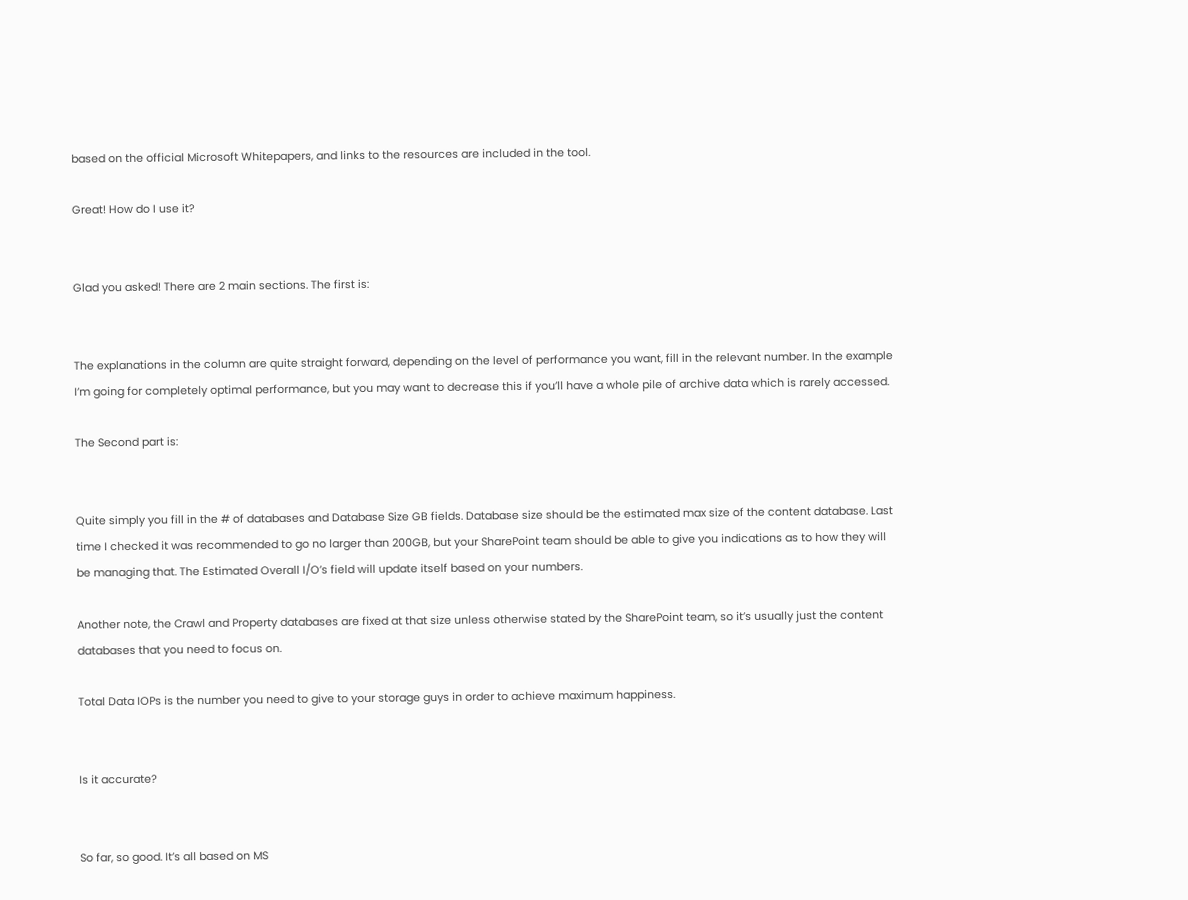based on the official Microsoft Whitepapers, and links to the resources are included in the tool.

Great! How do I use it?


Glad you asked! There are 2 main sections. The first is:


The explanations in the column are quite straight forward, depending on the level of performance you want, fill in the relevant number. In the example I’m going for completely optimal performance, but you may want to decrease this if you’ll have a whole pile of archive data which is rarely accessed.

The Second part is:


Quite simply you fill in the # of databases and Database Size GB fields. Database size should be the estimated max size of the content database. Last time I checked it was recommended to go no larger than 200GB, but your SharePoint team should be able to give you indications as to how they will be managing that. The Estimated Overall I/O’s field will update itself based on your numbers.

Another note, the Crawl and Property databases are fixed at that size unless otherwise stated by the SharePoint team, so it’s usually just the content databases that you need to focus on.

Total Data IOPs is the number you need to give to your storage guys in order to achieve maximum happiness.


Is it accurate?


So far, so good. It’s all based on MS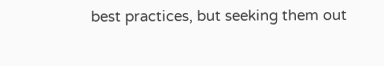best practices, but seeking them out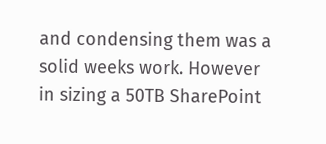and condensing them was a solid weeks work. However in sizing a 50TB SharePoint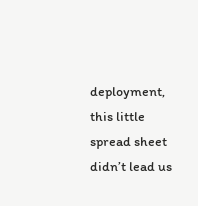deployment, this little spread sheet didn’t lead us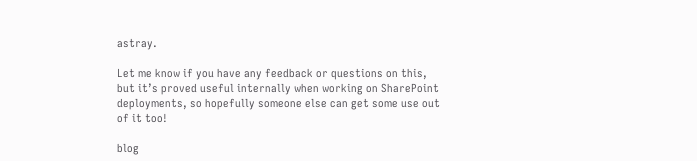astray.

Let me know if you have any feedback or questions on this, but it’s proved useful internally when working on SharePoint deployments, so hopefully someone else can get some use out of it too!

blog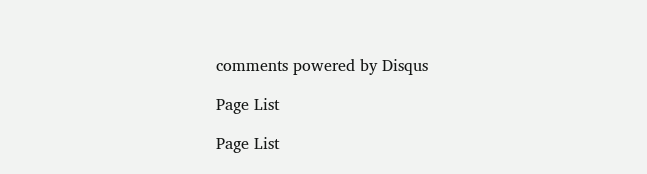comments powered by Disqus

Page List

Page List